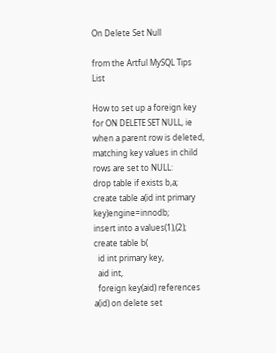On Delete Set Null

from the Artful MySQL Tips List

How to set up a foreign key for ON DELETE SET NULL, ie when a parent row is deleted, matching key values in child rows are set to NULL:
drop table if exists b,a;
create table a(id int primary key)engine=innodb;
insert into a values(1),(2);
create table b(
  id int primary key,
  aid int,
  foreign key(aid) references a(id) on delete set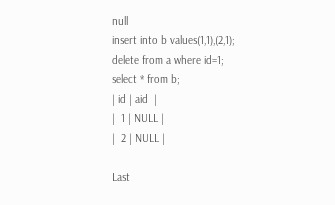null
insert into b values(1,1),(2,1);
delete from a where id=1;
select * from b;
| id | aid  |
|  1 | NULL |
|  2 | NULL |

Last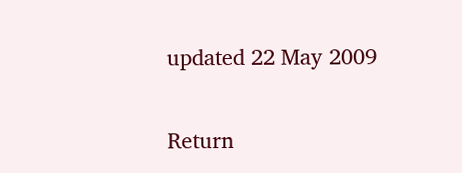updated 22 May 2009

Return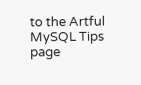to the Artful MySQL Tips page